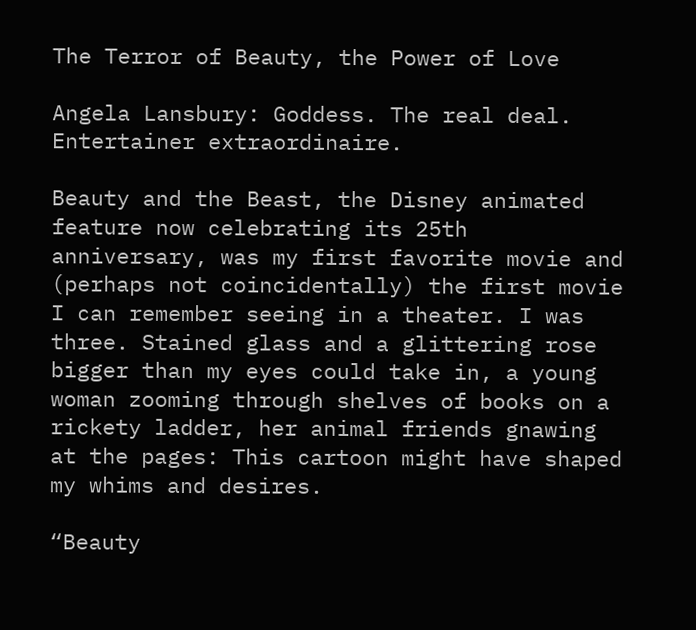The Terror of Beauty, the Power of Love

Angela Lansbury: Goddess. The real deal. Entertainer extraordinaire.

Beauty and the Beast, the Disney animated feature now celebrating its 25th anniversary, was my first favorite movie and (perhaps not coincidentally) the first movie I can remember seeing in a theater. I was three. Stained glass and a glittering rose bigger than my eyes could take in, a young woman zooming through shelves of books on a rickety ladder, her animal friends gnawing at the pages: This cartoon might have shaped my whims and desires.

“Beauty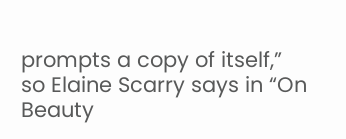prompts a copy of itself,” so Elaine Scarry says in “On Beauty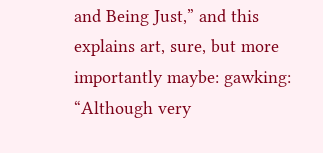and Being Just,” and this explains art, sure, but more importantly maybe: gawking: “Although very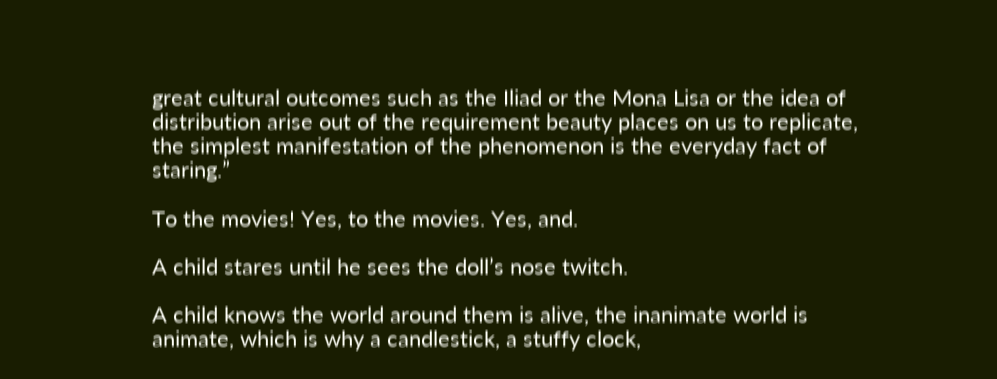great cultural outcomes such as the Iliad or the Mona Lisa or the idea of distribution arise out of the requirement beauty places on us to replicate, the simplest manifestation of the phenomenon is the everyday fact of staring.”

To the movies! Yes, to the movies. Yes, and.

A child stares until he sees the doll’s nose twitch.

A child knows the world around them is alive, the inanimate world is animate, which is why a candlestick, a stuffy clock,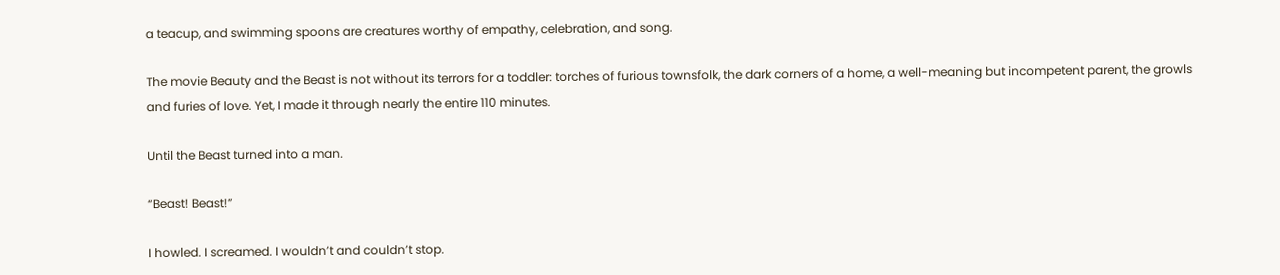a teacup, and swimming spoons are creatures worthy of empathy, celebration, and song.

The movie Beauty and the Beast is not without its terrors for a toddler: torches of furious townsfolk, the dark corners of a home, a well-meaning but incompetent parent, the growls and furies of love. Yet, I made it through nearly the entire 110 minutes.

Until the Beast turned into a man.

“Beast! Beast!”

I howled. I screamed. I wouldn’t and couldn’t stop.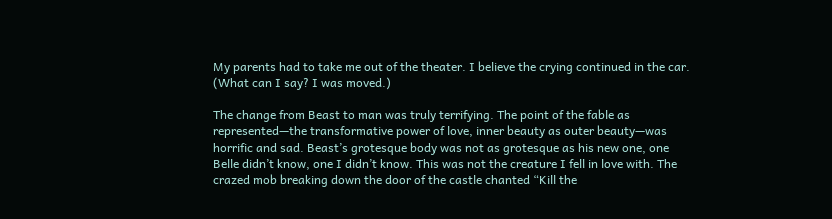My parents had to take me out of the theater. I believe the crying continued in the car. (What can I say? I was moved.)

The change from Beast to man was truly terrifying. The point of the fable as represented—the transformative power of love, inner beauty as outer beauty—was horrific and sad. Beast’s grotesque body was not as grotesque as his new one, one Belle didn’t know, one I didn’t know. This was not the creature I fell in love with. The crazed mob breaking down the door of the castle chanted “Kill the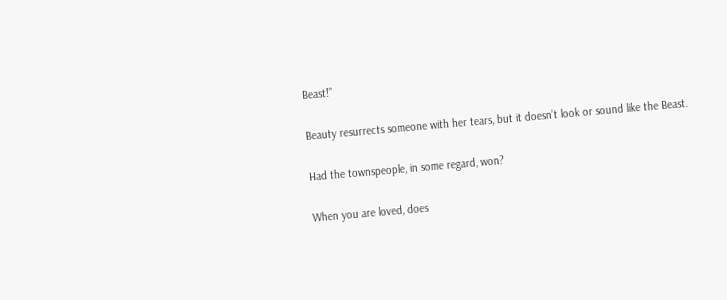Beast!”

Beauty resurrects someone with her tears, but it doesn’t look or sound like the Beast.

Had the townspeople, in some regard, won?

When you are loved, does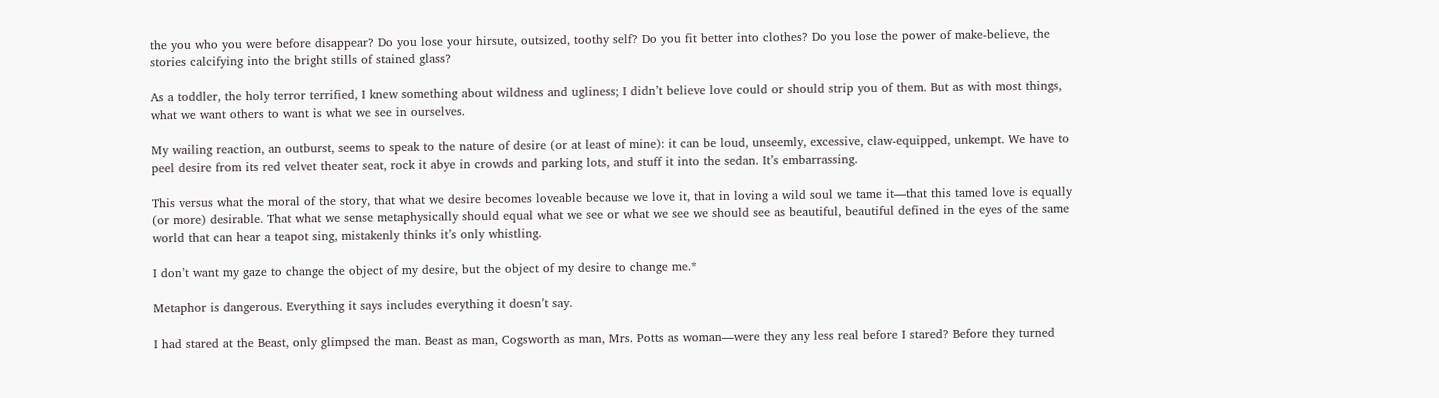the you who you were before disappear? Do you lose your hirsute, outsized, toothy self? Do you fit better into clothes? Do you lose the power of make-believe, the stories calcifying into the bright stills of stained glass?

As a toddler, the holy terror terrified, I knew something about wildness and ugliness; I didn’t believe love could or should strip you of them. But as with most things, what we want others to want is what we see in ourselves.

My wailing reaction, an outburst, seems to speak to the nature of desire (or at least of mine): it can be loud, unseemly, excessive, claw-equipped, unkempt. We have to peel desire from its red velvet theater seat, rock it abye in crowds and parking lots, and stuff it into the sedan. It’s embarrassing.

This versus what the moral of the story, that what we desire becomes loveable because we love it, that in loving a wild soul we tame it—that this tamed love is equally (or more) desirable. That what we sense metaphysically should equal what we see or what we see we should see as beautiful, beautiful defined in the eyes of the same world that can hear a teapot sing, mistakenly thinks it’s only whistling.

I don’t want my gaze to change the object of my desire, but the object of my desire to change me.*

Metaphor is dangerous. Everything it says includes everything it doesn’t say.

I had stared at the Beast, only glimpsed the man. Beast as man, Cogsworth as man, Mrs. Potts as woman—were they any less real before I stared? Before they turned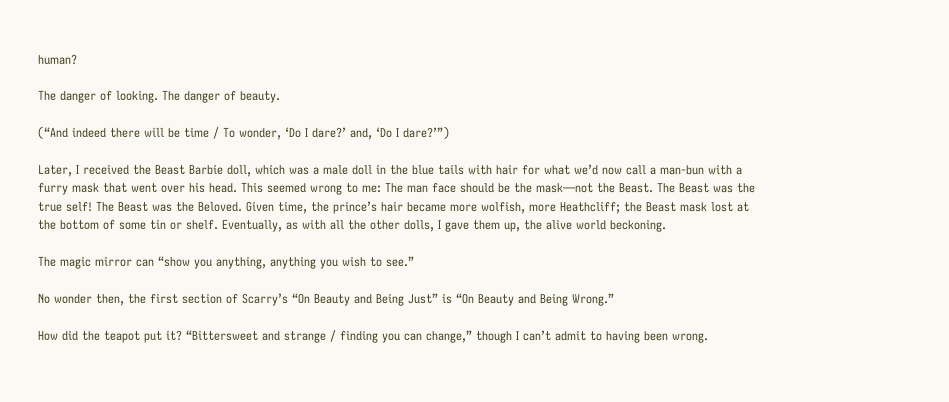human?

The danger of looking. The danger of beauty.

(“And indeed there will be time / To wonder, ‘Do I dare?’ and, ‘Do I dare?’”)

Later, I received the Beast Barbie doll, which was a male doll in the blue tails with hair for what we’d now call a man-bun with a furry mask that went over his head. This seemed wrong to me: The man face should be the mask—not the Beast. The Beast was the true self! The Beast was the Beloved. Given time, the prince’s hair became more wolfish, more Heathcliff; the Beast mask lost at the bottom of some tin or shelf. Eventually, as with all the other dolls, I gave them up, the alive world beckoning.

The magic mirror can “show you anything, anything you wish to see.”

No wonder then, the first section of Scarry’s “On Beauty and Being Just” is “On Beauty and Being Wrong.”

How did the teapot put it? “Bittersweet and strange / finding you can change,” though I can’t admit to having been wrong.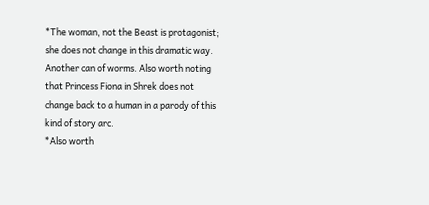*The woman, not the Beast is protagonist; she does not change in this dramatic way. Another can of worms. Also worth noting that Princess Fiona in Shrek does not change back to a human in a parody of this kind of story arc.
*Also worth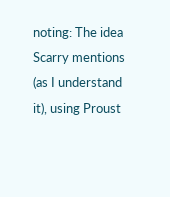noting: The idea Scarry mentions (as I understand it), using Proust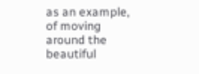as an example, of moving around the beautiful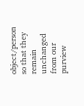object/person so that they remain unchanged from our purview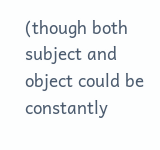(though both subject and object could be constantly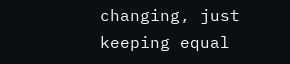changing, just keeping equal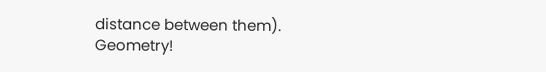distance between them). Geometry!